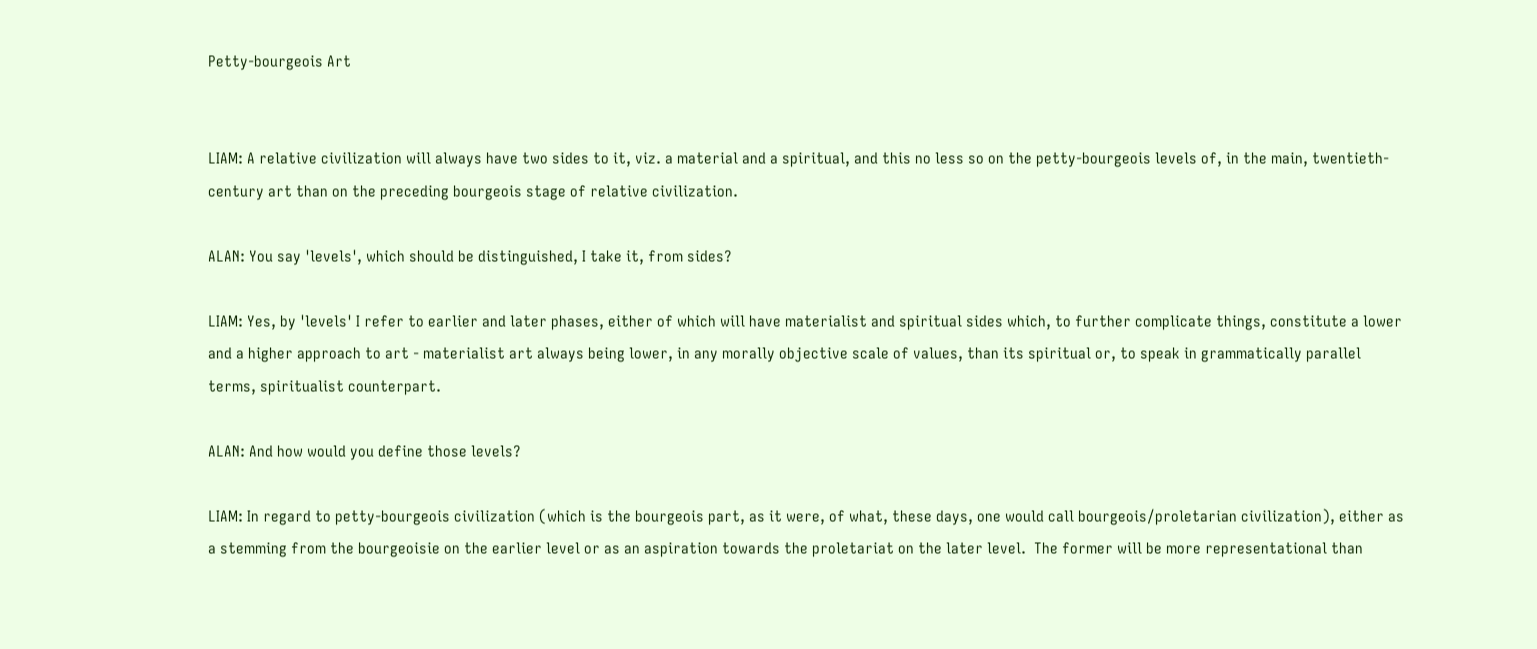Petty-bourgeois Art


LIAM: A relative civilization will always have two sides to it, viz. a material and a spiritual, and this no less so on the petty-bourgeois levels of, in the main, twentieth-century art than on the preceding bourgeois stage of relative civilization.

ALAN: You say 'levels', which should be distinguished, I take it, from sides?

LIAM: Yes, by 'levels' I refer to earlier and later phases, either of which will have materialist and spiritual sides which, to further complicate things, constitute a lower and a higher approach to art - materialist art always being lower, in any morally objective scale of values, than its spiritual or, to speak in grammatically parallel terms, spiritualist counterpart.

ALAN: And how would you define those levels?

LIAM: In regard to petty-bourgeois civilization (which is the bourgeois part, as it were, of what, these days, one would call bourgeois/proletarian civilization), either as a stemming from the bourgeoisie on the earlier level or as an aspiration towards the proletariat on the later level.  The former will be more representational than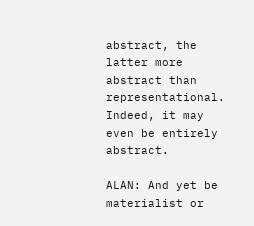abstract, the latter more abstract than representational.  Indeed, it may even be entirely abstract.

ALAN: And yet be materialist or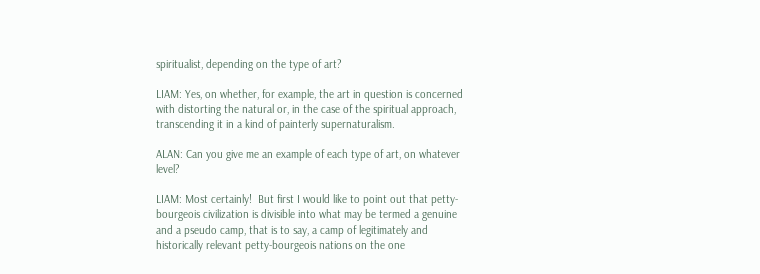spiritualist, depending on the type of art?

LIAM: Yes, on whether, for example, the art in question is concerned with distorting the natural or, in the case of the spiritual approach, transcending it in a kind of painterly supernaturalism.

ALAN: Can you give me an example of each type of art, on whatever level?

LIAM: Most certainly!  But first I would like to point out that petty-bourgeois civilization is divisible into what may be termed a genuine and a pseudo camp, that is to say, a camp of legitimately and historically relevant petty-bourgeois nations on the one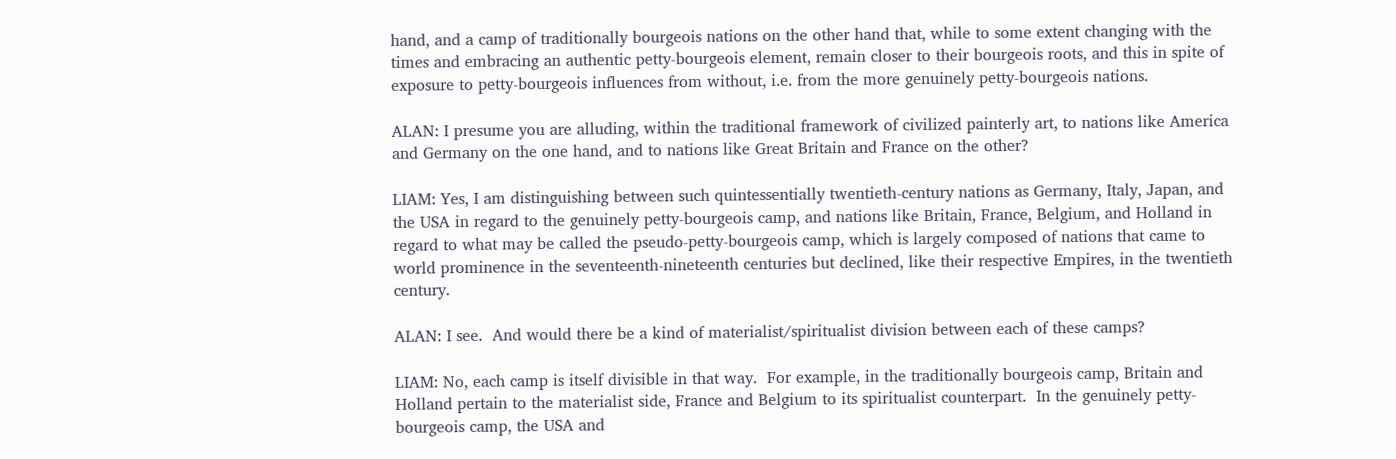hand, and a camp of traditionally bourgeois nations on the other hand that, while to some extent changing with the times and embracing an authentic petty-bourgeois element, remain closer to their bourgeois roots, and this in spite of exposure to petty-bourgeois influences from without, i.e. from the more genuinely petty-bourgeois nations.

ALAN: I presume you are alluding, within the traditional framework of civilized painterly art, to nations like America and Germany on the one hand, and to nations like Great Britain and France on the other?

LIAM: Yes, I am distinguishing between such quintessentially twentieth-century nations as Germany, Italy, Japan, and the USA in regard to the genuinely petty-bourgeois camp, and nations like Britain, France, Belgium, and Holland in regard to what may be called the pseudo-petty-bourgeois camp, which is largely composed of nations that came to world prominence in the seventeenth-nineteenth centuries but declined, like their respective Empires, in the twentieth century.

ALAN: I see.  And would there be a kind of materialist/spiritualist division between each of these camps?

LIAM: No, each camp is itself divisible in that way.  For example, in the traditionally bourgeois camp, Britain and Holland pertain to the materialist side, France and Belgium to its spiritualist counterpart.  In the genuinely petty-bourgeois camp, the USA and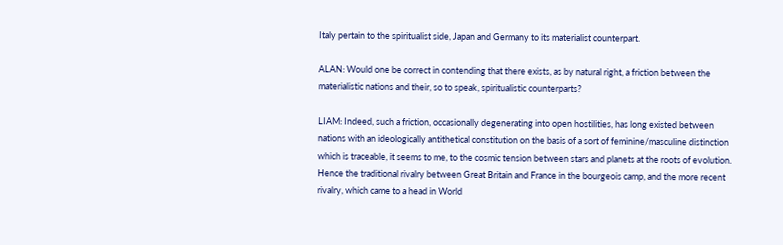Italy pertain to the spiritualist side, Japan and Germany to its materialist counterpart.

ALAN: Would one be correct in contending that there exists, as by natural right, a friction between the materialistic nations and their, so to speak, spiritualistic counterparts?

LIAM: Indeed, such a friction, occasionally degenerating into open hostilities, has long existed between nations with an ideologically antithetical constitution on the basis of a sort of feminine/masculine distinction which is traceable, it seems to me, to the cosmic tension between stars and planets at the roots of evolution.  Hence the traditional rivalry between Great Britain and France in the bourgeois camp, and the more recent rivalry, which came to a head in World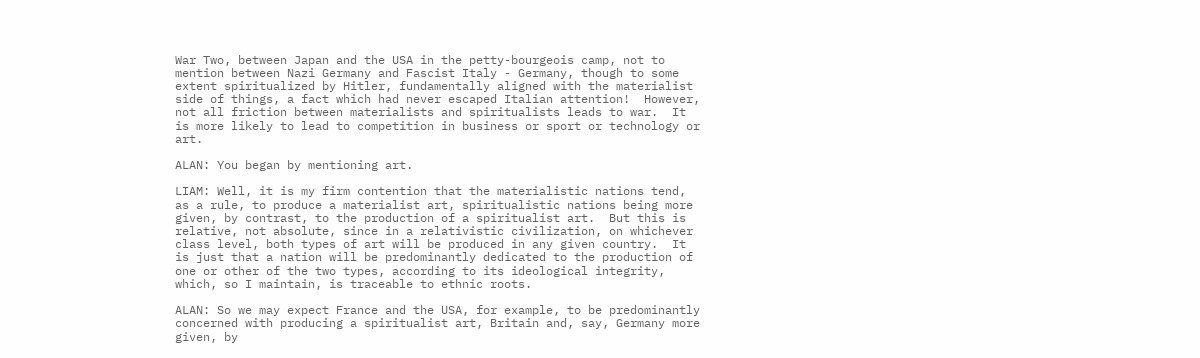War Two, between Japan and the USA in the petty-bourgeois camp, not to mention between Nazi Germany and Fascist Italy - Germany, though to some extent spiritualized by Hitler, fundamentally aligned with the materialist side of things, a fact which had never escaped Italian attention!  However, not all friction between materialists and spiritualists leads to war.  It is more likely to lead to competition in business or sport or technology or art.

ALAN: You began by mentioning art.

LIAM: Well, it is my firm contention that the materialistic nations tend, as a rule, to produce a materialist art, spiritualistic nations being more given, by contrast, to the production of a spiritualist art.  But this is relative, not absolute, since in a relativistic civilization, on whichever class level, both types of art will be produced in any given country.  It is just that a nation will be predominantly dedicated to the production of one or other of the two types, according to its ideological integrity, which, so I maintain, is traceable to ethnic roots.

ALAN: So we may expect France and the USA, for example, to be predominantly concerned with producing a spiritualist art, Britain and, say, Germany more given, by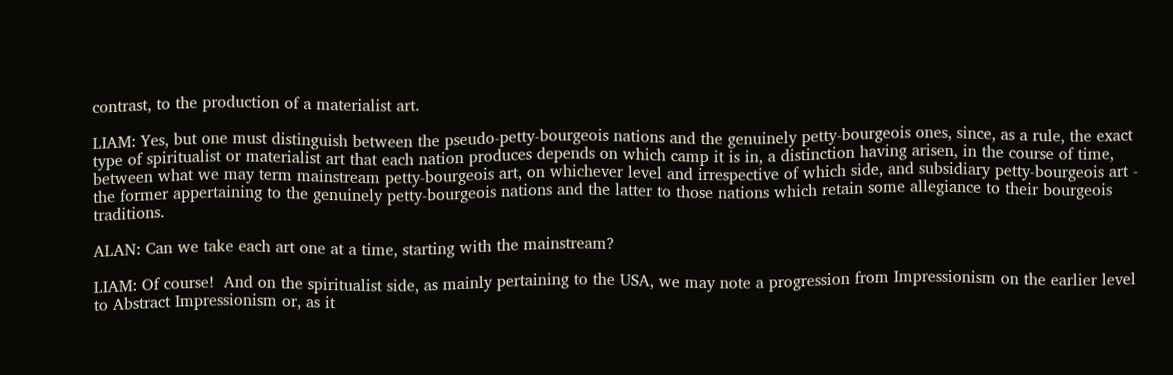contrast, to the production of a materialist art.

LIAM: Yes, but one must distinguish between the pseudo-petty-bourgeois nations and the genuinely petty-bourgeois ones, since, as a rule, the exact type of spiritualist or materialist art that each nation produces depends on which camp it is in, a distinction having arisen, in the course of time, between what we may term mainstream petty-bourgeois art, on whichever level and irrespective of which side, and subsidiary petty-bourgeois art - the former appertaining to the genuinely petty-bourgeois nations and the latter to those nations which retain some allegiance to their bourgeois traditions.

ALAN: Can we take each art one at a time, starting with the mainstream?

LIAM: Of course!  And on the spiritualist side, as mainly pertaining to the USA, we may note a progression from Impressionism on the earlier level to Abstract Impressionism or, as it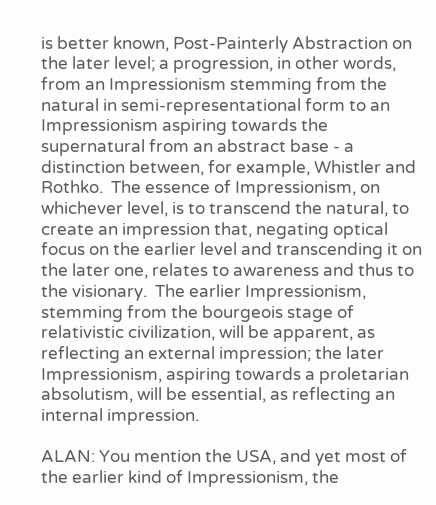is better known, Post-Painterly Abstraction on the later level; a progression, in other words, from an Impressionism stemming from the natural in semi-representational form to an Impressionism aspiring towards the supernatural from an abstract base - a distinction between, for example, Whistler and Rothko.  The essence of Impressionism, on whichever level, is to transcend the natural, to create an impression that, negating optical focus on the earlier level and transcending it on the later one, relates to awareness and thus to the visionary.  The earlier Impressionism, stemming from the bourgeois stage of relativistic civilization, will be apparent, as reflecting an external impression; the later Impressionism, aspiring towards a proletarian absolutism, will be essential, as reflecting an internal impression.

ALAN: You mention the USA, and yet most of the earlier kind of Impressionism, the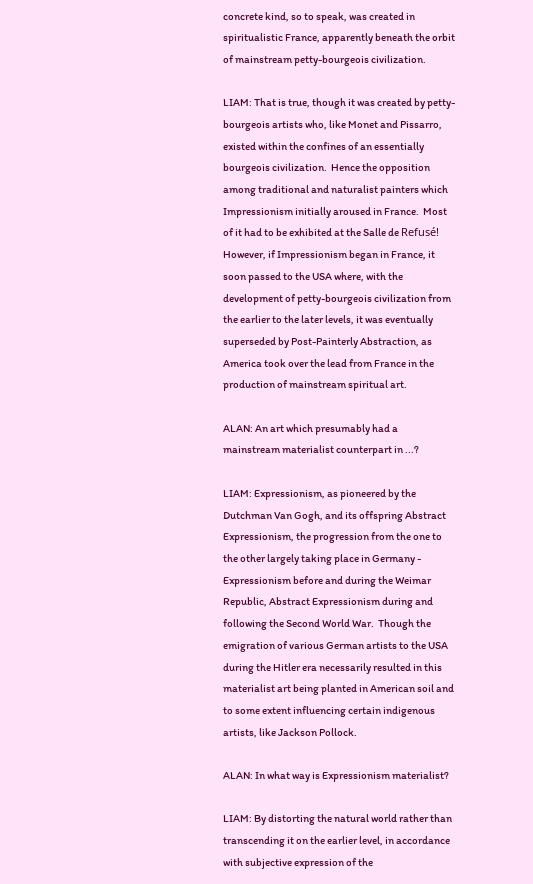concrete kind, so to speak, was created in spiritualistic France, apparently beneath the orbit of mainstream petty-bourgeois civilization.

LIAM: That is true, though it was created by petty-bourgeois artists who, like Monet and Pissarro, existed within the confines of an essentially bourgeois civilization.  Hence the opposition among traditional and naturalist painters which Impressionism initially aroused in France.  Most of it had to be exhibited at the Salle de Refusé!  However, if Impressionism began in France, it soon passed to the USA where, with the development of petty-bourgeois civilization from the earlier to the later levels, it was eventually superseded by Post-Painterly Abstraction, as America took over the lead from France in the production of mainstream spiritual art.

ALAN: An art which presumably had a mainstream materialist counterpart in ...?

LIAM: Expressionism, as pioneered by the Dutchman Van Gogh, and its offspring Abstract Expressionism, the progression from the one to the other largely taking place in Germany - Expressionism before and during the Weimar Republic, Abstract Expressionism during and following the Second World War.  Though the emigration of various German artists to the USA during the Hitler era necessarily resulted in this materialist art being planted in American soil and to some extent influencing certain indigenous artists, like Jackson Pollock.

ALAN: In what way is Expressionism materialist?

LIAM: By distorting the natural world rather than transcending it on the earlier level, in accordance with subjective expression of the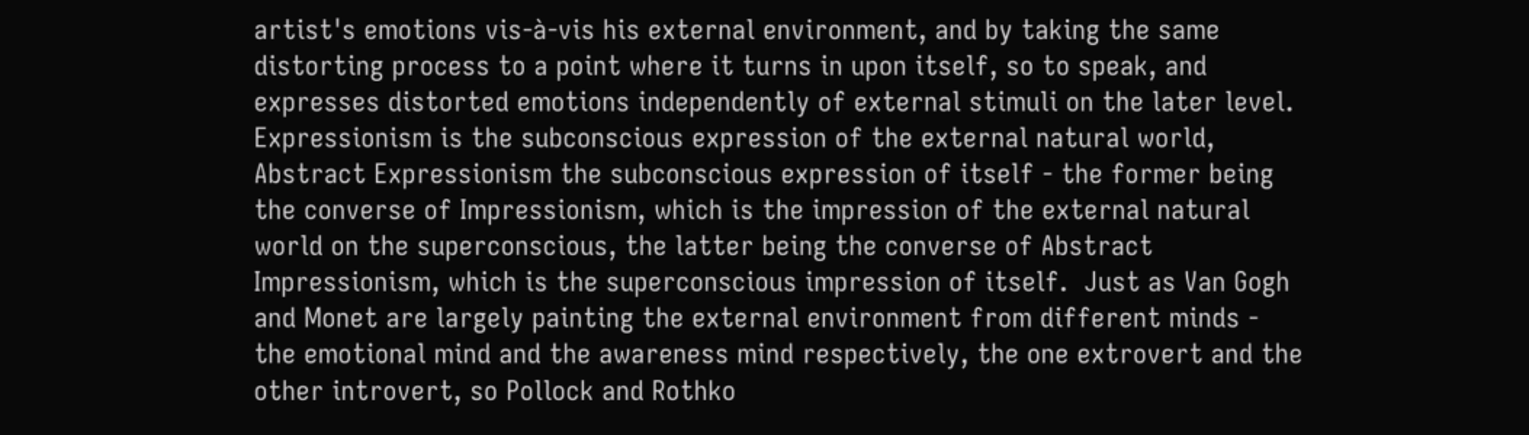artist's emotions vis-à-vis his external environment, and by taking the same distorting process to a point where it turns in upon itself, so to speak, and expresses distorted emotions independently of external stimuli on the later level.  Expressionism is the subconscious expression of the external natural world, Abstract Expressionism the subconscious expression of itself - the former being the converse of Impressionism, which is the impression of the external natural world on the superconscious, the latter being the converse of Abstract Impressionism, which is the superconscious impression of itself.  Just as Van Gogh and Monet are largely painting the external environment from different minds - the emotional mind and the awareness mind respectively, the one extrovert and the other introvert, so Pollock and Rothko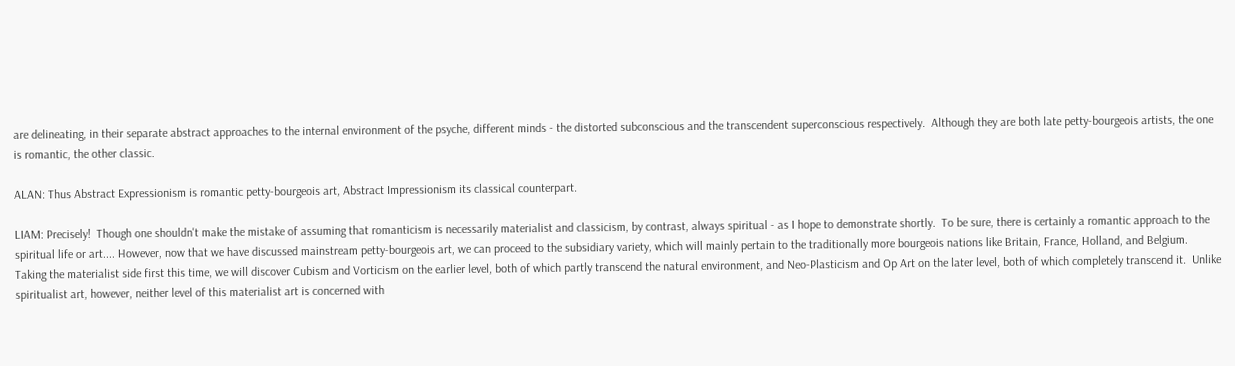are delineating, in their separate abstract approaches to the internal environment of the psyche, different minds - the distorted subconscious and the transcendent superconscious respectively.  Although they are both late petty-bourgeois artists, the one is romantic, the other classic.

ALAN: Thus Abstract Expressionism is romantic petty-bourgeois art, Abstract Impressionism its classical counterpart.

LIAM: Precisely!  Though one shouldn't make the mistake of assuming that romanticism is necessarily materialist and classicism, by contrast, always spiritual - as I hope to demonstrate shortly.  To be sure, there is certainly a romantic approach to the spiritual life or art.... However, now that we have discussed mainstream petty-bourgeois art, we can proceed to the subsidiary variety, which will mainly pertain to the traditionally more bourgeois nations like Britain, France, Holland, and Belgium.  Taking the materialist side first this time, we will discover Cubism and Vorticism on the earlier level, both of which partly transcend the natural environment, and Neo-Plasticism and Op Art on the later level, both of which completely transcend it.  Unlike spiritualist art, however, neither level of this materialist art is concerned with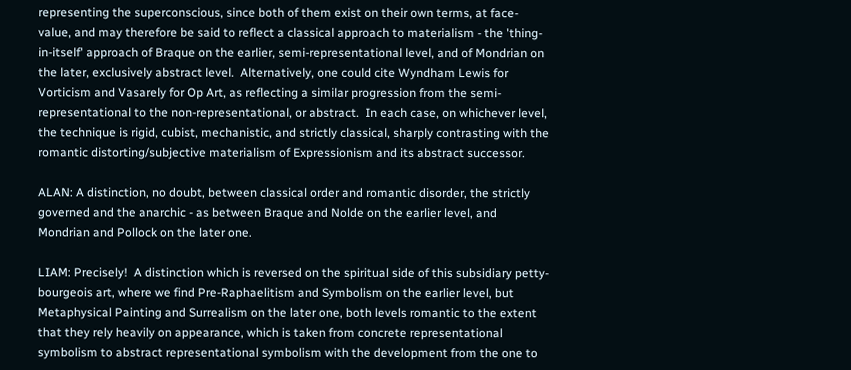representing the superconscious, since both of them exist on their own terms, at face-value, and may therefore be said to reflect a classical approach to materialism - the 'thing-in-itself' approach of Braque on the earlier, semi-representational level, and of Mondrian on the later, exclusively abstract level.  Alternatively, one could cite Wyndham Lewis for Vorticism and Vasarely for Op Art, as reflecting a similar progression from the semi-representational to the non-representational, or abstract.  In each case, on whichever level, the technique is rigid, cubist, mechanistic, and strictly classical, sharply contrasting with the romantic distorting/subjective materialism of Expressionism and its abstract successor.

ALAN: A distinction, no doubt, between classical order and romantic disorder, the strictly governed and the anarchic - as between Braque and Nolde on the earlier level, and Mondrian and Pollock on the later one.

LIAM: Precisely!  A distinction which is reversed on the spiritual side of this subsidiary petty-bourgeois art, where we find Pre-Raphaelitism and Symbolism on the earlier level, but Metaphysical Painting and Surrealism on the later one, both levels romantic to the extent that they rely heavily on appearance, which is taken from concrete representational symbolism to abstract representational symbolism with the development from the one to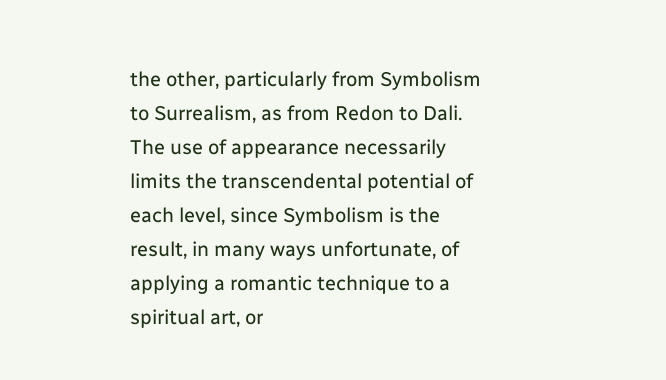the other, particularly from Symbolism to Surrealism, as from Redon to Dali.  The use of appearance necessarily limits the transcendental potential of each level, since Symbolism is the result, in many ways unfortunate, of applying a romantic technique to a spiritual art, or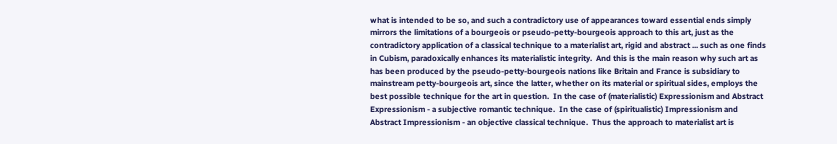what is intended to be so, and such a contradictory use of appearances toward essential ends simply mirrors the limitations of a bourgeois or pseudo-petty-bourgeois approach to this art, just as the contradictory application of a classical technique to a materialist art, rigid and abstract ... such as one finds in Cubism, paradoxically enhances its materialistic integrity.  And this is the main reason why such art as has been produced by the pseudo-petty-bourgeois nations like Britain and France is subsidiary to mainstream petty-bourgeois art, since the latter, whether on its material or spiritual sides, employs the best possible technique for the art in question.  In the case of (materialistic) Expressionism and Abstract Expressionism - a subjective romantic technique.  In the case of (spiritualistic) Impressionism and Abstract Impressionism - an objective classical technique.  Thus the approach to materialist art is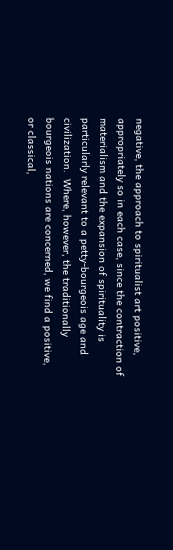negative, the approach to spiritualist art positive, appropriately so in each case, since the contraction of materialism and the expansion of spirituality is particularly relevant to a petty-bourgeois age and civilization.  Where, however, the traditionally bourgeois nations are concerned, we find a positive, or classical,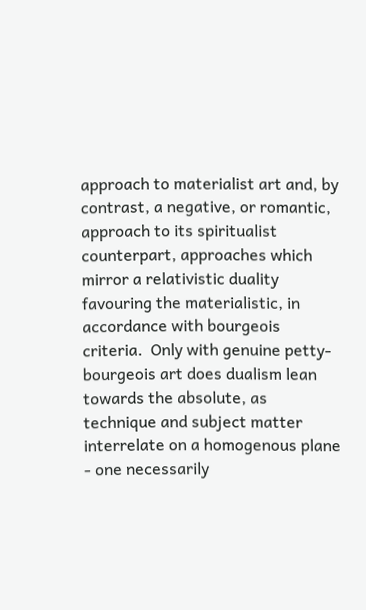approach to materialist art and, by contrast, a negative, or romantic, approach to its spiritualist counterpart, approaches which mirror a relativistic duality favouring the materialistic, in accordance with bourgeois criteria.  Only with genuine petty-bourgeois art does dualism lean towards the absolute, as technique and subject matter interrelate on a homogenous plane - one necessarily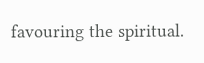favouring the spiritual.